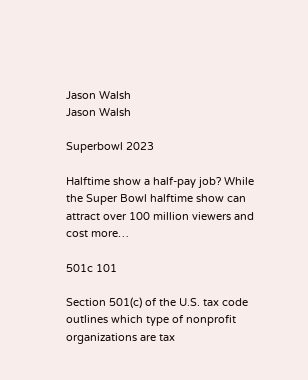Jason Walsh
Jason Walsh

Superbowl 2023

Halftime show a half-pay job? While the Super Bowl halftime show can attract over 100 million viewers and cost more…

501c 101

Section 501(c) of the U.S. tax code outlines which type of nonprofit organizations are tax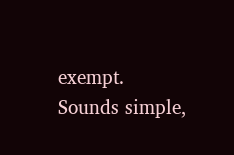exempt. Sounds simple,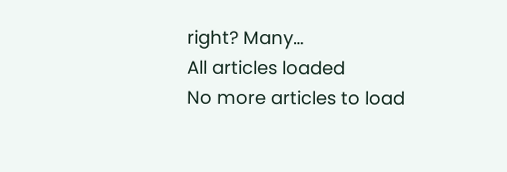right? Many…
All articles loaded
No more articles to load